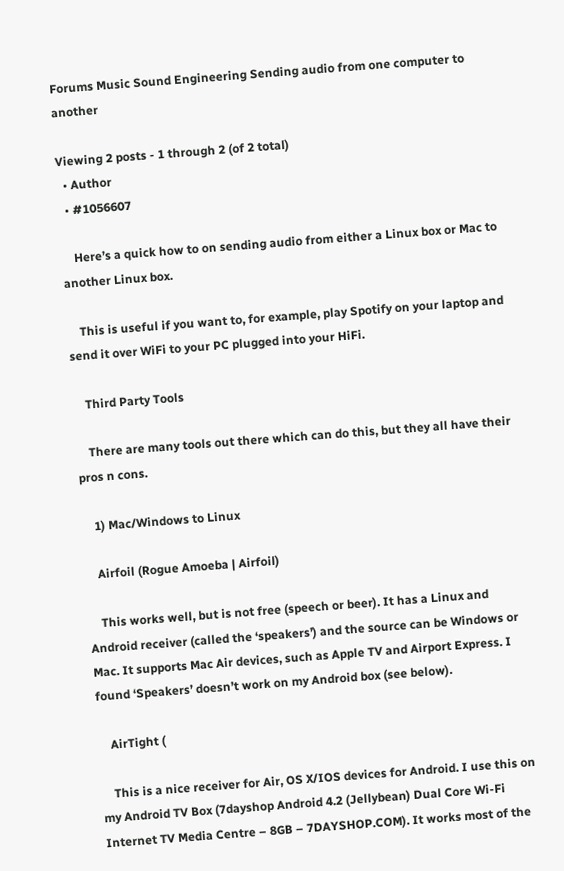Forums Music Sound Engineering Sending audio from one computer to another

Viewing 2 posts - 1 through 2 (of 2 total)
  • Author
  • #1056607

    Here’s a quick how to on sending audio from either a Linux box or Mac to another Linux box.

    This is useful if you want to, for example, play Spotify on your laptop and send it over WiFi to your PC plugged into your HiFi.

    Third Party Tools

    There are many tools out there which can do this, but they all have their pros n cons.

    1) Mac/Windows to Linux

    Airfoil (Rogue Amoeba | Airfoil)

    This works well, but is not free (speech or beer). It has a Linux and Android receiver (called the ‘speakers’) and the source can be Windows or Mac. It supports Mac Air devices, such as Apple TV and Airport Express. I found ‘Speakers’ doesn’t work on my Android box (see below).

    AirTight (

    This is a nice receiver for Air, OS X/IOS devices for Android. I use this on my Android TV Box (7dayshop Android 4.2 (Jellybean) Dual Core Wi-Fi Internet TV Media Centre – 8GB – 7DAYSHOP.COM). It works most of the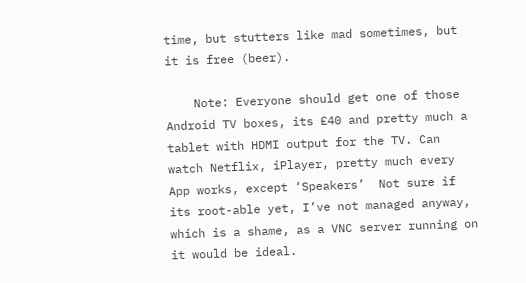time, but stutters like mad sometimes, but it is free (beer).

    Note: Everyone should get one of those Android TV boxes, its £40 and pretty much a tablet with HDMI output for the TV. Can watch Netflix, iPlayer, pretty much every App works, except ‘Speakers’  Not sure if its root-able yet, I’ve not managed anyway, which is a shame, as a VNC server running on it would be ideal.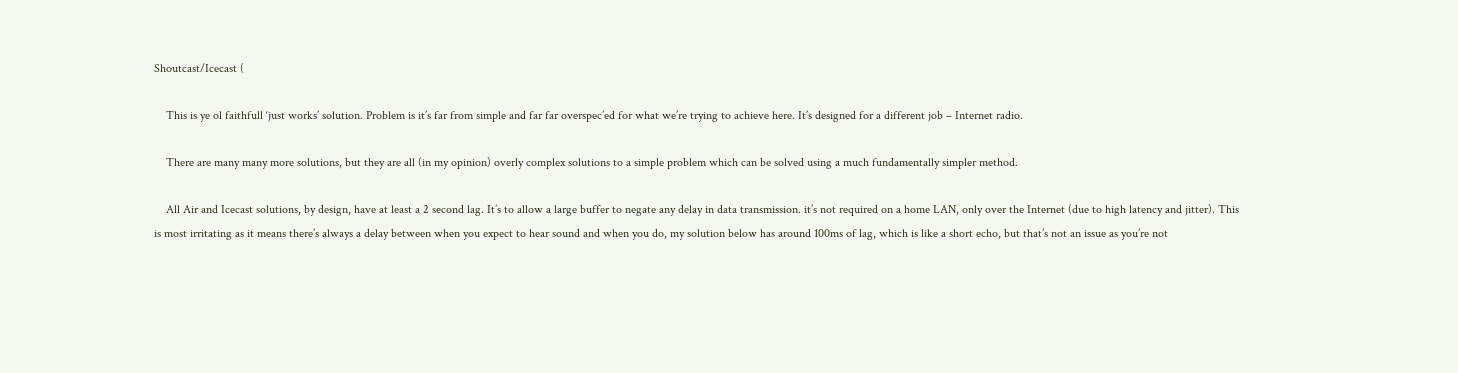Shoutcast/Icecast (

    This is ye ol faithfull ‘just works’ solution. Problem is it’s far from simple and far far overspec’ed for what we’re trying to achieve here. It’s designed for a different job – Internet radio.

    There are many many more solutions, but they are all (in my opinion) overly complex solutions to a simple problem which can be solved using a much fundamentally simpler method.

    All Air and Icecast solutions, by design, have at least a 2 second lag. It’s to allow a large buffer to negate any delay in data transmission. it’s not required on a home LAN, only over the Internet (due to high latency and jitter). This is most irritating as it means there’s always a delay between when you expect to hear sound and when you do, my solution below has around 100ms of lag, which is like a short echo, but that’s not an issue as you’re not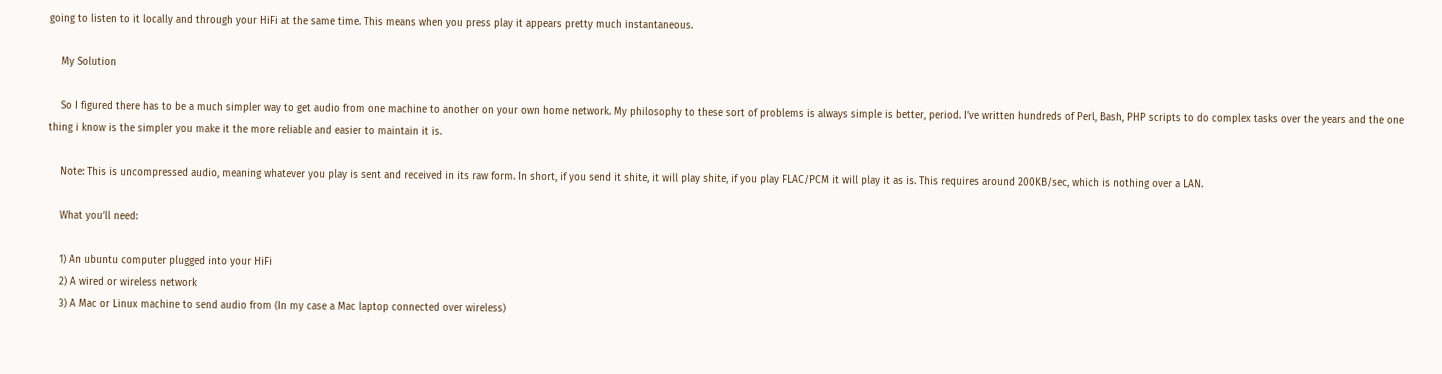going to listen to it locally and through your HiFi at the same time. This means when you press play it appears pretty much instantaneous.

    My Solution

    So I figured there has to be a much simpler way to get audio from one machine to another on your own home network. My philosophy to these sort of problems is always simple is better, period. I’ve written hundreds of Perl, Bash, PHP scripts to do complex tasks over the years and the one thing i know is the simpler you make it the more reliable and easier to maintain it is.

    Note: This is uncompressed audio, meaning whatever you play is sent and received in its raw form. In short, if you send it shite, it will play shite, if you play FLAC/PCM it will play it as is. This requires around 200KB/sec, which is nothing over a LAN.

    What you’ll need:

    1) An ubuntu computer plugged into your HiFi
    2) A wired or wireless network
    3) A Mac or Linux machine to send audio from (In my case a Mac laptop connected over wireless)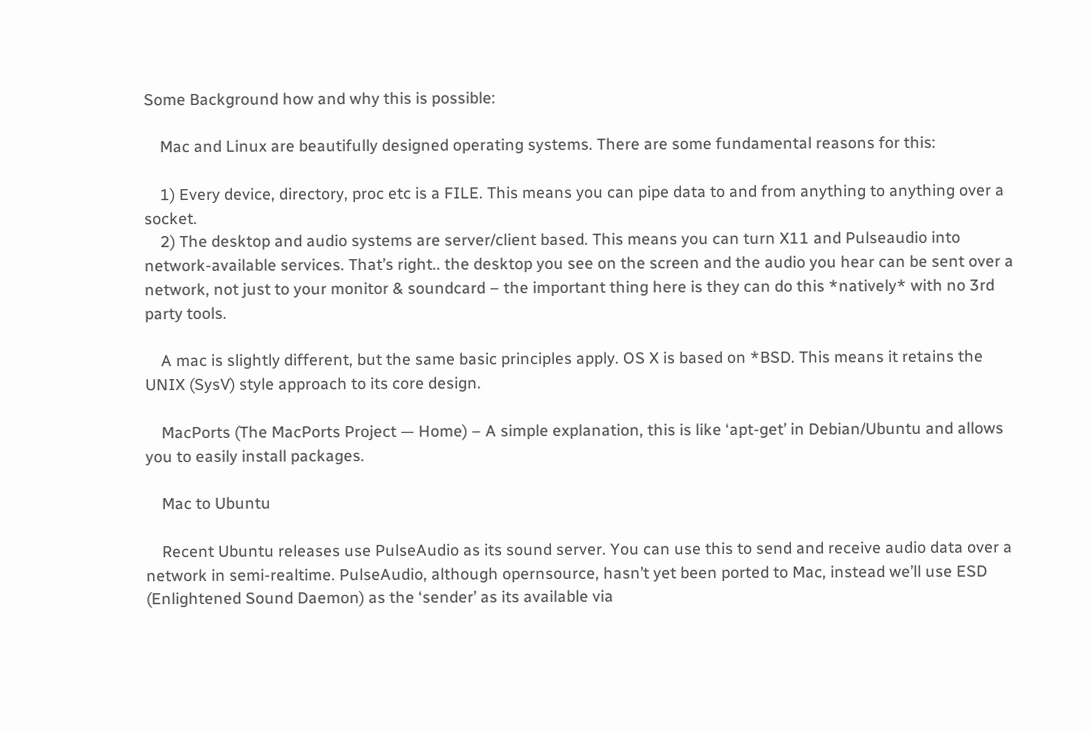Some Background how and why this is possible:

    Mac and Linux are beautifully designed operating systems. There are some fundamental reasons for this:

    1) Every device, directory, proc etc is a FILE. This means you can pipe data to and from anything to anything over a socket.
    2) The desktop and audio systems are server/client based. This means you can turn X11 and Pulseaudio into network-available services. That’s right.. the desktop you see on the screen and the audio you hear can be sent over a network, not just to your monitor & soundcard – the important thing here is they can do this *natively* with no 3rd party tools.

    A mac is slightly different, but the same basic principles apply. OS X is based on *BSD. This means it retains the UNIX (SysV) style approach to its core design.

    MacPorts (The MacPorts Project — Home) – A simple explanation, this is like ‘apt-get’ in Debian/Ubuntu and allows you to easily install packages.

    Mac to Ubuntu

    Recent Ubuntu releases use PulseAudio as its sound server. You can use this to send and receive audio data over a network in semi-realtime. PulseAudio, although opernsource, hasn’t yet been ported to Mac, instead we’ll use ESD (Enlightened Sound Daemon) as the ‘sender’ as its available via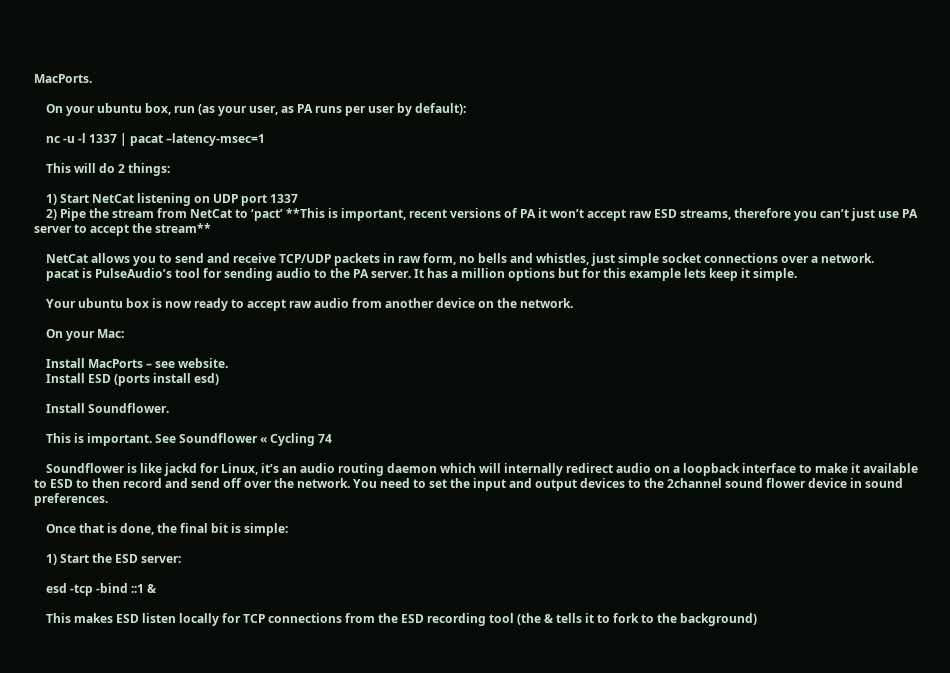MacPorts.

    On your ubuntu box, run (as your user, as PA runs per user by default):

    nc -u -l 1337 | pacat –latency-msec=1

    This will do 2 things:

    1) Start NetCat listening on UDP port 1337
    2) Pipe the stream from NetCat to ‘pact’ **This is important, recent versions of PA it won’t accept raw ESD streams, therefore you can’t just use PA server to accept the stream**

    NetCat allows you to send and receive TCP/UDP packets in raw form, no bells and whistles, just simple socket connections over a network.
    pacat is PulseAudio’s tool for sending audio to the PA server. It has a million options but for this example lets keep it simple.

    Your ubuntu box is now ready to accept raw audio from another device on the network.

    On your Mac:

    Install MacPorts – see website.
    Install ESD (ports install esd)

    Install Soundflower.

    This is important. See Soundflower « Cycling 74

    Soundflower is like jackd for Linux, it’s an audio routing daemon which will internally redirect audio on a loopback interface to make it available to ESD to then record and send off over the network. You need to set the input and output devices to the 2channel sound flower device in sound preferences.

    Once that is done, the final bit is simple:

    1) Start the ESD server:

    esd -tcp -bind ::1 &

    This makes ESD listen locally for TCP connections from the ESD recording tool (the & tells it to fork to the background)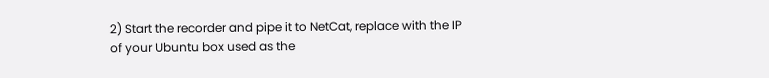2) Start the recorder and pipe it to NetCat, replace with the IP of your Ubuntu box used as the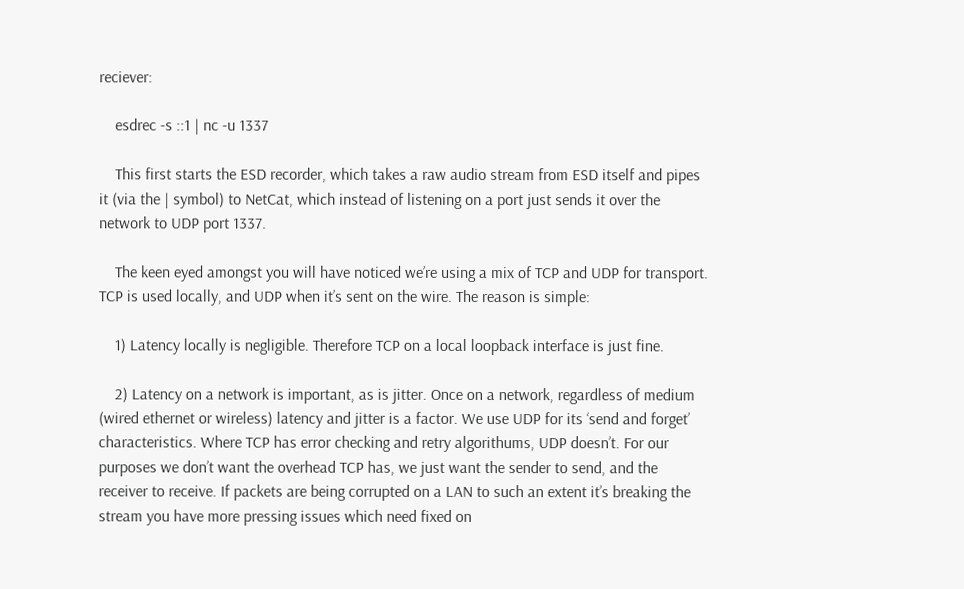reciever:

    esdrec -s ::1 | nc -u 1337

    This first starts the ESD recorder, which takes a raw audio stream from ESD itself and pipes it (via the | symbol) to NetCat, which instead of listening on a port just sends it over the network to UDP port 1337.

    The keen eyed amongst you will have noticed we’re using a mix of TCP and UDP for transport. TCP is used locally, and UDP when it’s sent on the wire. The reason is simple:

    1) Latency locally is negligible. Therefore TCP on a local loopback interface is just fine.

    2) Latency on a network is important, as is jitter. Once on a network, regardless of medium (wired ethernet or wireless) latency and jitter is a factor. We use UDP for its ‘send and forget’ characteristics. Where TCP has error checking and retry algorithums, UDP doesn’t. For our purposes we don’t want the overhead TCP has, we just want the sender to send, and the receiver to receive. If packets are being corrupted on a LAN to such an extent it’s breaking the stream you have more pressing issues which need fixed on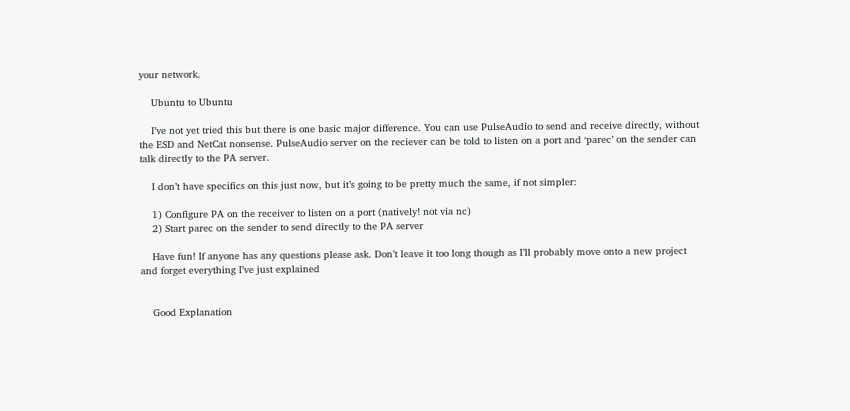your network.

    Ubuntu to Ubuntu

    I’ve not yet tried this but there is one basic major difference. You can use PulseAudio to send and receive directly, without the ESD and NetCat nonsense. PulseAudio server on the reciever can be told to listen on a port and ‘parec’ on the sender can talk directly to the PA server.

    I don’t have specifics on this just now, but it’s going to be pretty much the same, if not simpler:

    1) Configure PA on the receiver to listen on a port (natively! not via nc)
    2) Start parec on the sender to send directly to the PA server

    Have fun! If anyone has any questions please ask. Don’t leave it too long though as I’ll probably move onto a new project and forget everything I’ve just explained


    Good Explanation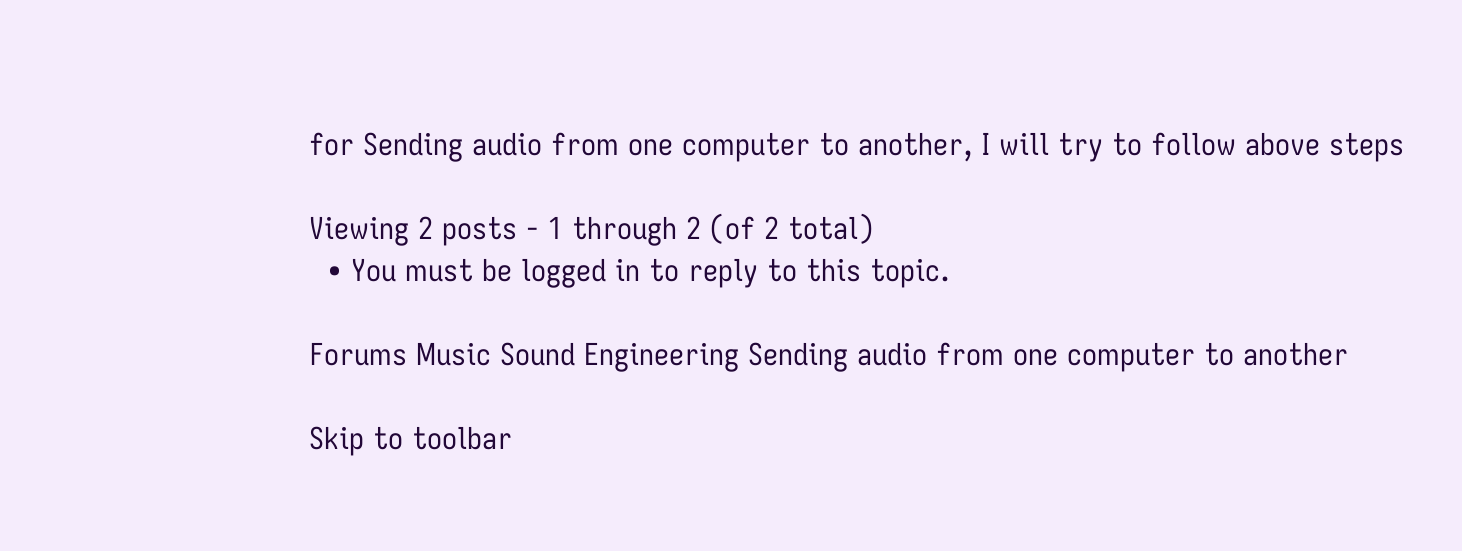for Sending audio from one computer to another, I will try to follow above steps

Viewing 2 posts - 1 through 2 (of 2 total)
  • You must be logged in to reply to this topic.

Forums Music Sound Engineering Sending audio from one computer to another

Skip to toolbar